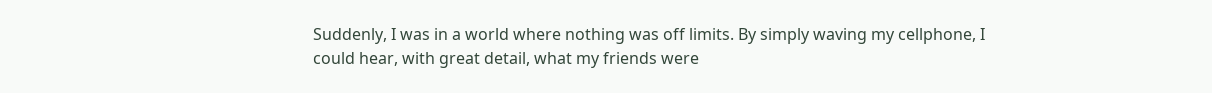Suddenly, I was in a world where nothing was off limits. By simply waving my cellphone, I could hear, with great detail, what my friends were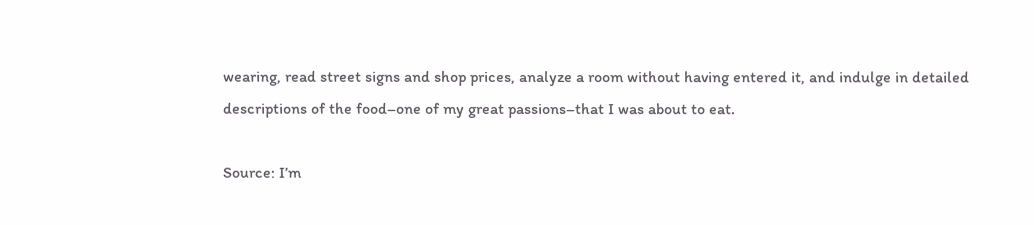wearing, read street signs and shop prices, analyze a room without having entered it, and indulge in detailed descriptions of the food–one of my great passions–that I was about to eat.

Source: I’m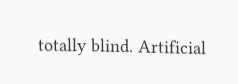totally blind. Artificial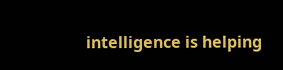intelligence is helping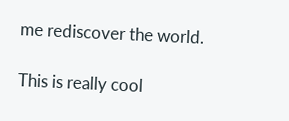me rediscover the world.

This is really cool